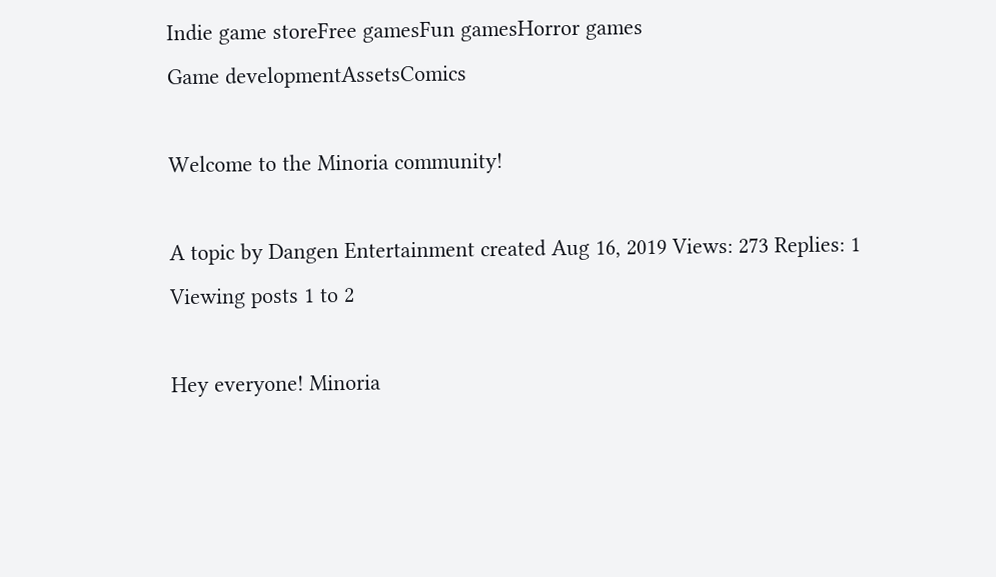Indie game storeFree gamesFun gamesHorror games
Game developmentAssetsComics

Welcome to the Minoria community!

A topic by Dangen Entertainment created Aug 16, 2019 Views: 273 Replies: 1
Viewing posts 1 to 2

Hey everyone! Minoria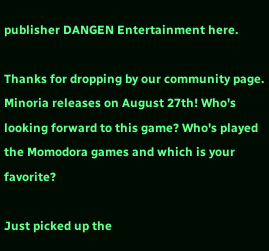publisher DANGEN Entertainment here.

Thanks for dropping by our community page. Minoria releases on August 27th! Who's looking forward to this game? Who's played the Momodora games and which is your favorite?

Just picked up the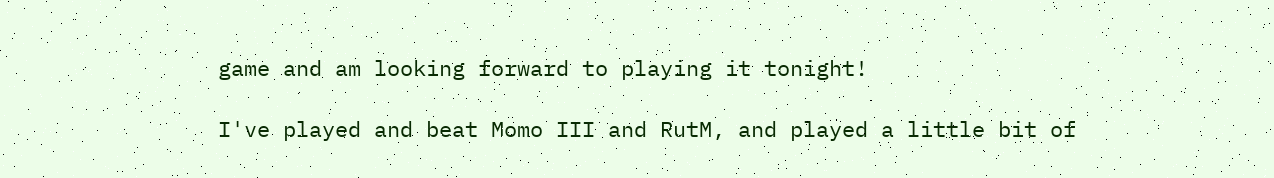game and am looking forward to playing it tonight!

I've played and beat Momo III and RutM, and played a little bit of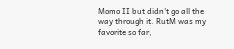Momo II but didn't go all the way through it. RutM was my favorite so far,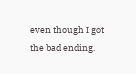even though I got the bad ending.